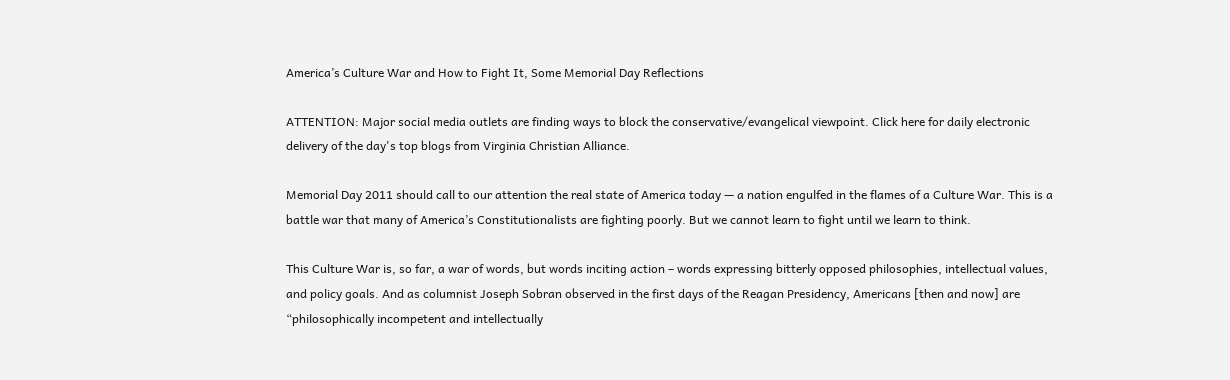America’s Culture War and How to Fight It, Some Memorial Day Reflections

ATTENTION: Major social media outlets are finding ways to block the conservative/evangelical viewpoint. Click here for daily electronic delivery of the day's top blogs from Virginia Christian Alliance.

Memorial Day 2011 should call to our attention the real state of America today — a nation engulfed in the flames of a Culture War. This is a battle war that many of America’s Constitutionalists are fighting poorly. But we cannot learn to fight until we learn to think.

This Culture War is, so far, a war of words, but words inciting action – words expressing bitterly opposed philosophies, intellectual values, and policy goals. And as columnist Joseph Sobran observed in the first days of the Reagan Presidency, Americans [then and now] are “philosophically incompetent and intellectually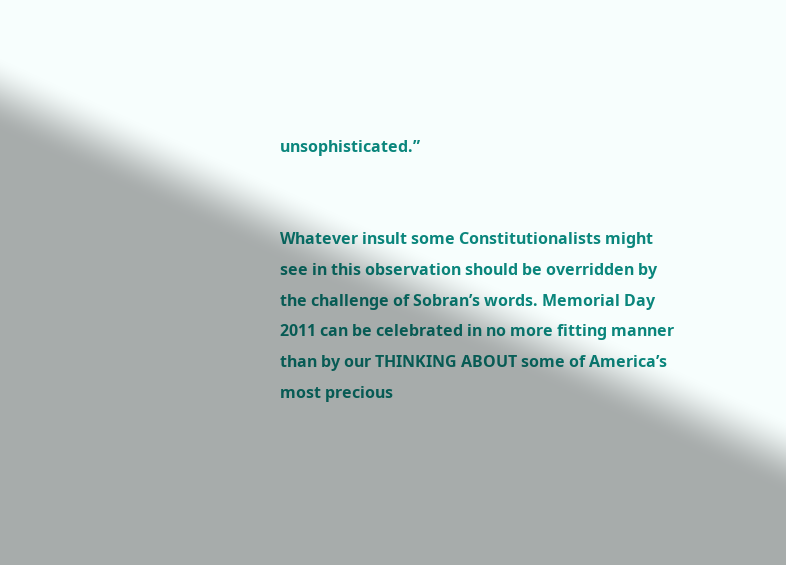unsophisticated.”


Whatever insult some Constitutionalists might see in this observation should be overridden by the challenge of Sobran’s words. Memorial Day 2011 can be celebrated in no more fitting manner than by our THINKING ABOUT some of America’s most precious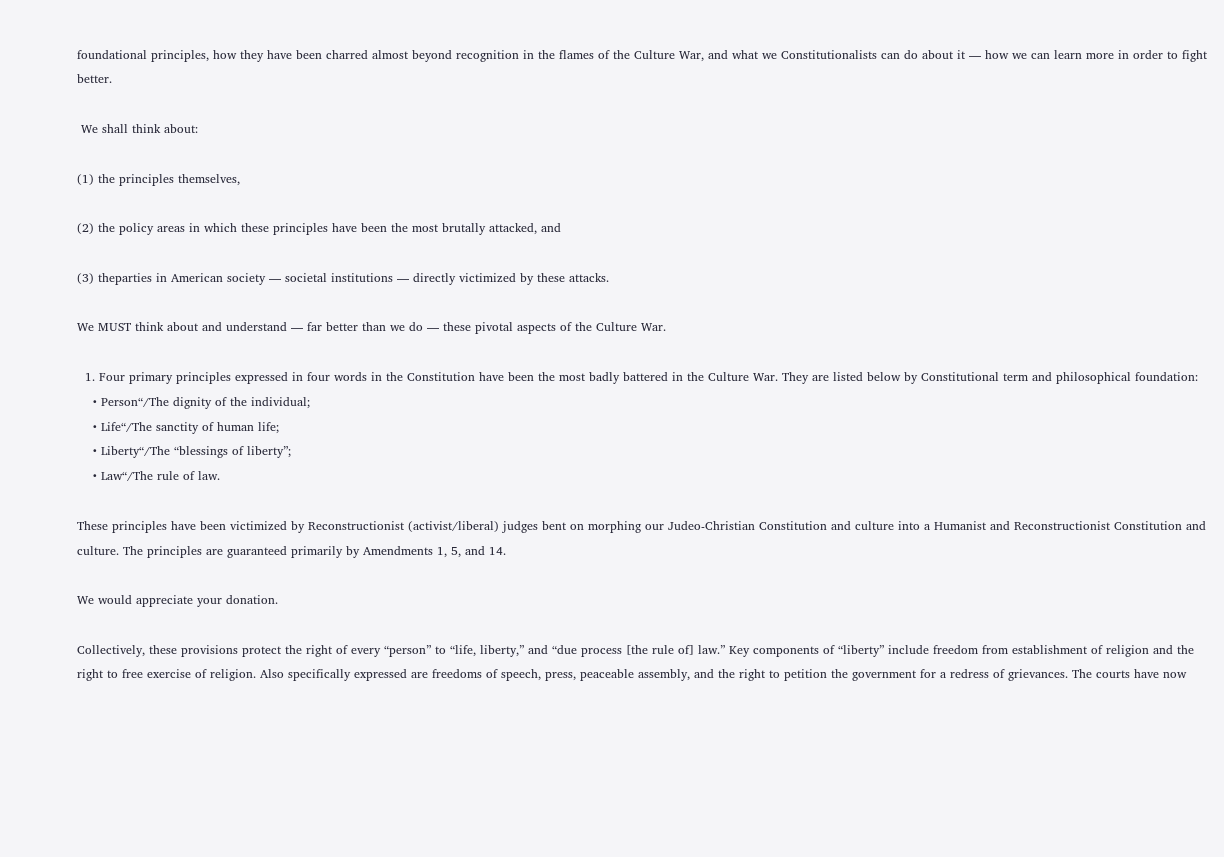foundational principles, how they have been charred almost beyond recognition in the flames of the Culture War, and what we Constitutionalists can do about it — how we can learn more in order to fight better.

 We shall think about:

(1) the principles themselves,

(2) the policy areas in which these principles have been the most brutally attacked, and

(3) theparties in American society — societal institutions — directly victimized by these attacks.

We MUST think about and understand — far better than we do — these pivotal aspects of the Culture War.

  1. Four primary principles expressed in four words in the Constitution have been the most badly battered in the Culture War. They are listed below by Constitutional term and philosophical foundation:
    • Person“/The dignity of the individual;
    • Life“/The sanctity of human life;
    • Liberty“/The “blessings of liberty”;
    • Law“/The rule of law.

These principles have been victimized by Reconstructionist (activist/liberal) judges bent on morphing our Judeo-Christian Constitution and culture into a Humanist and Reconstructionist Constitution and culture. The principles are guaranteed primarily by Amendments 1, 5, and 14.

We would appreciate your donation.

Collectively, these provisions protect the right of every “person” to “life, liberty,” and “due process [the rule of] law.” Key components of “liberty” include freedom from establishment of religion and the right to free exercise of religion. Also specifically expressed are freedoms of speech, press, peaceable assembly, and the right to petition the government for a redress of grievances. The courts have now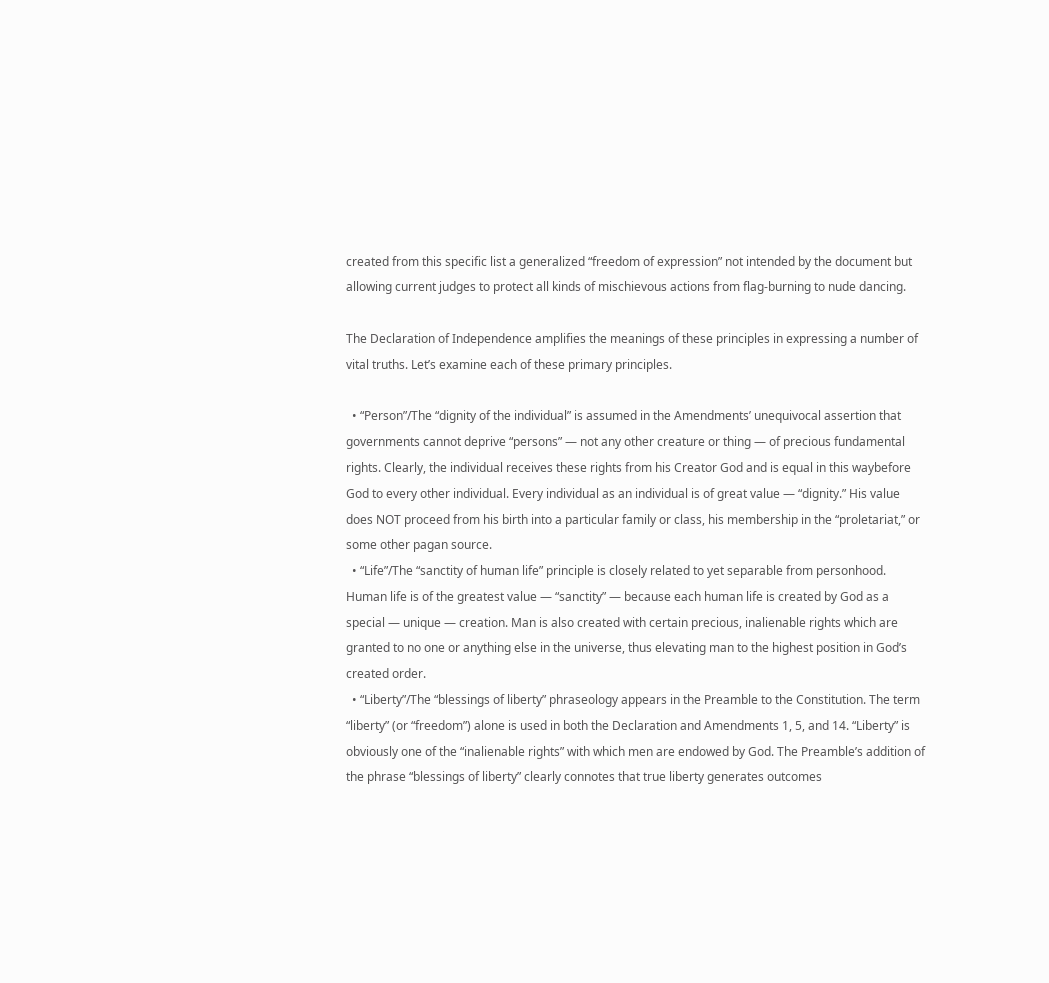created from this specific list a generalized “freedom of expression” not intended by the document but allowing current judges to protect all kinds of mischievous actions from flag-burning to nude dancing.

The Declaration of Independence amplifies the meanings of these principles in expressing a number of vital truths. Let’s examine each of these primary principles.

  • “Person”/The “dignity of the individual” is assumed in the Amendments’ unequivocal assertion that governments cannot deprive “persons” — not any other creature or thing — of precious fundamental rights. Clearly, the individual receives these rights from his Creator God and is equal in this waybefore God to every other individual. Every individual as an individual is of great value — “dignity.” His value does NOT proceed from his birth into a particular family or class, his membership in the “proletariat,” or some other pagan source.
  • “Life”/The “sanctity of human life” principle is closely related to yet separable from personhood. Human life is of the greatest value — “sanctity” — because each human life is created by God as a special — unique — creation. Man is also created with certain precious, inalienable rights which are granted to no one or anything else in the universe, thus elevating man to the highest position in God’s created order.
  • “Liberty”/The “blessings of liberty” phraseology appears in the Preamble to the Constitution. The term “liberty” (or “freedom”) alone is used in both the Declaration and Amendments 1, 5, and 14. “Liberty” is obviously one of the “inalienable rights” with which men are endowed by God. The Preamble’s addition of the phrase “blessings of liberty” clearly connotes that true liberty generates outcomes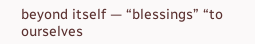beyond itself — “blessings” “to ourselves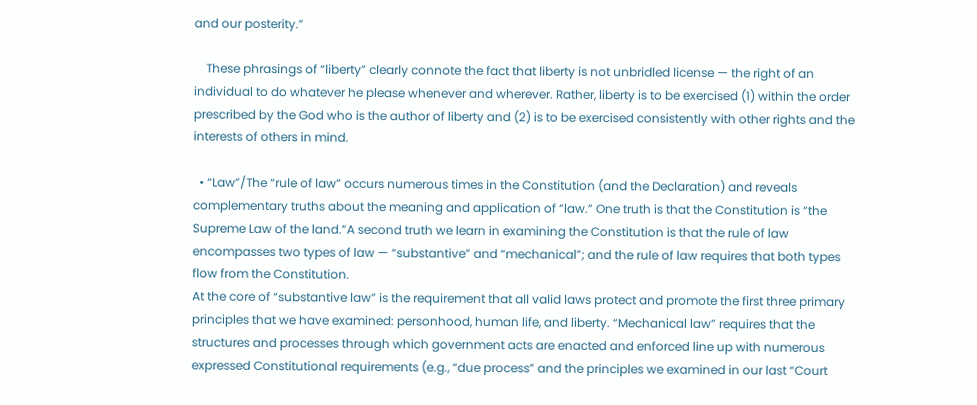and our posterity.”

    These phrasings of “liberty” clearly connote the fact that liberty is not unbridled license — the right of an individual to do whatever he please whenever and wherever. Rather, liberty is to be exercised (1) within the order prescribed by the God who is the author of liberty and (2) is to be exercised consistently with other rights and the interests of others in mind.

  • “Law”/The “rule of law” occurs numerous times in the Constitution (and the Declaration) and reveals complementary truths about the meaning and application of “law.” One truth is that the Constitution is “the Supreme Law of the land.”A second truth we learn in examining the Constitution is that the rule of law encompasses two types of law — “substantive” and “mechanical”; and the rule of law requires that both types flow from the Constitution.
At the core of “substantive law” is the requirement that all valid laws protect and promote the first three primary principles that we have examined: personhood, human life, and liberty. “Mechanical law” requires that the structures and processes through which government acts are enacted and enforced line up with numerous expressed Constitutional requirements (e.g., “due process” and the principles we examined in our last “Court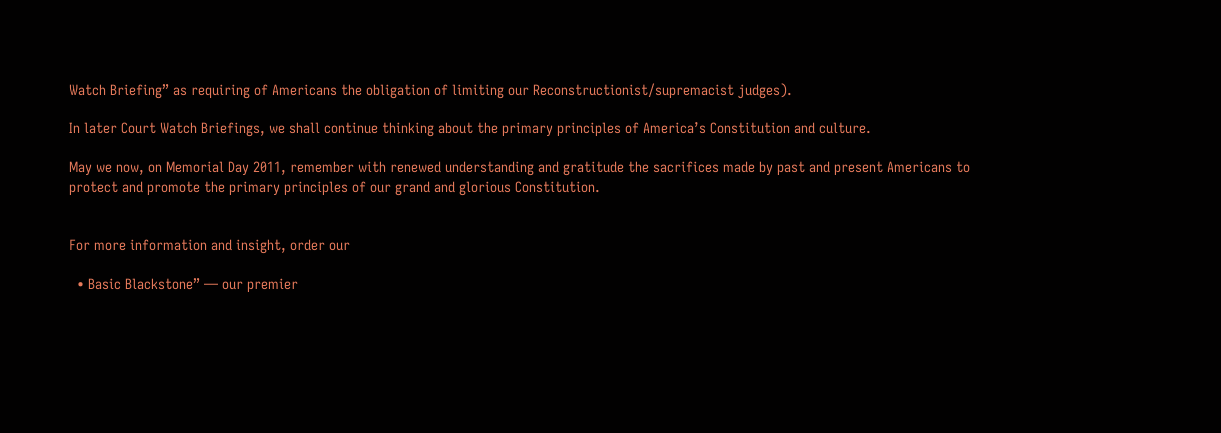Watch Briefing” as requiring of Americans the obligation of limiting our Reconstructionist/supremacist judges).

In later Court Watch Briefings, we shall continue thinking about the primary principles of America’s Constitution and culture.

May we now, on Memorial Day 2011, remember with renewed understanding and gratitude the sacrifices made by past and present Americans to protect and promote the primary principles of our grand and glorious Constitution.


For more information and insight, order our

  • Basic Blackstone” — our premier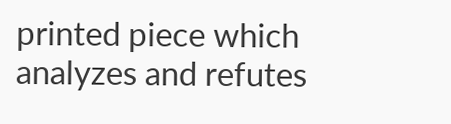printed piece which analyzes and refutes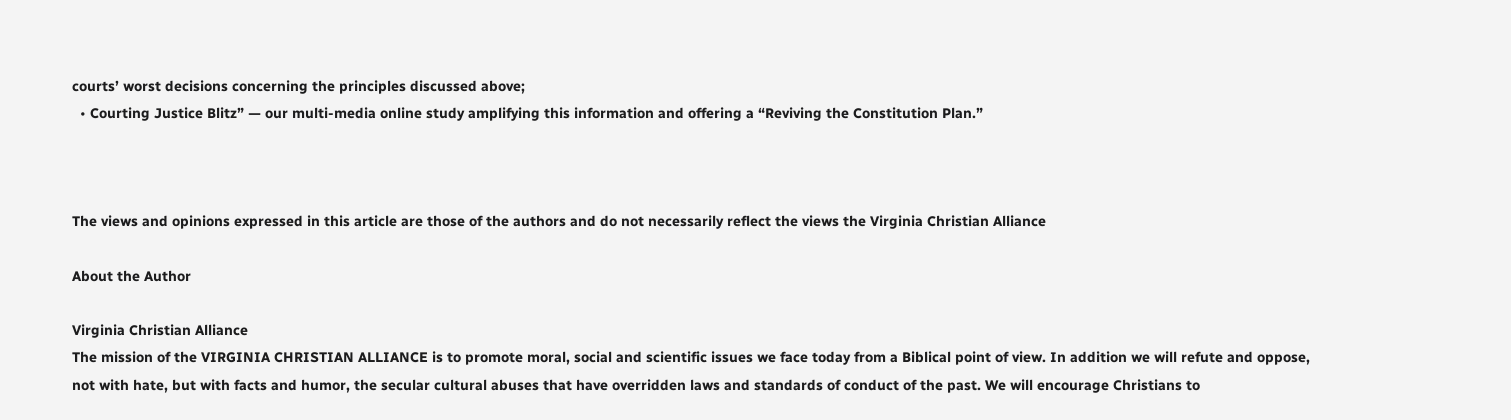courts’ worst decisions concerning the principles discussed above;
  • Courting Justice Blitz” — our multi-media online study amplifying this information and offering a “Reviving the Constitution Plan.”



The views and opinions expressed in this article are those of the authors and do not necessarily reflect the views the Virginia Christian Alliance

About the Author

Virginia Christian Alliance
The mission of the VIRGINIA CHRISTIAN ALLIANCE is to promote moral, social and scientific issues we face today from a Biblical point of view. In addition we will refute and oppose, not with hate, but with facts and humor, the secular cultural abuses that have overridden laws and standards of conduct of the past. We will encourage Christians to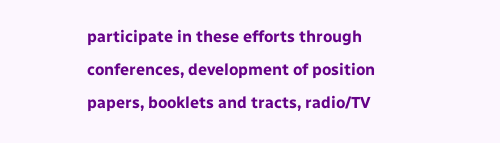participate in these efforts through conferences, development of position papers, booklets and tracts, radio/TV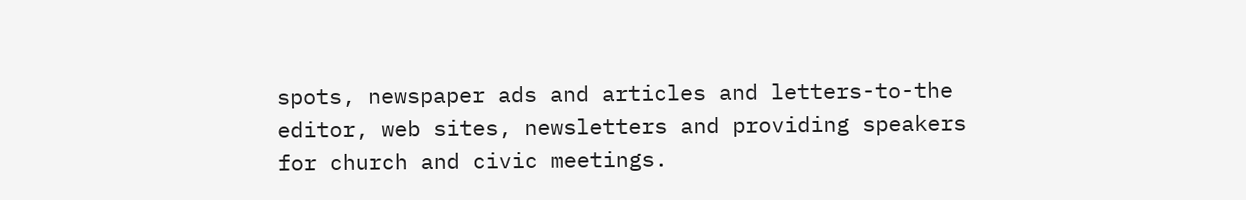spots, newspaper ads and articles and letters-to-the editor, web sites, newsletters and providing speakers for church and civic meetings.